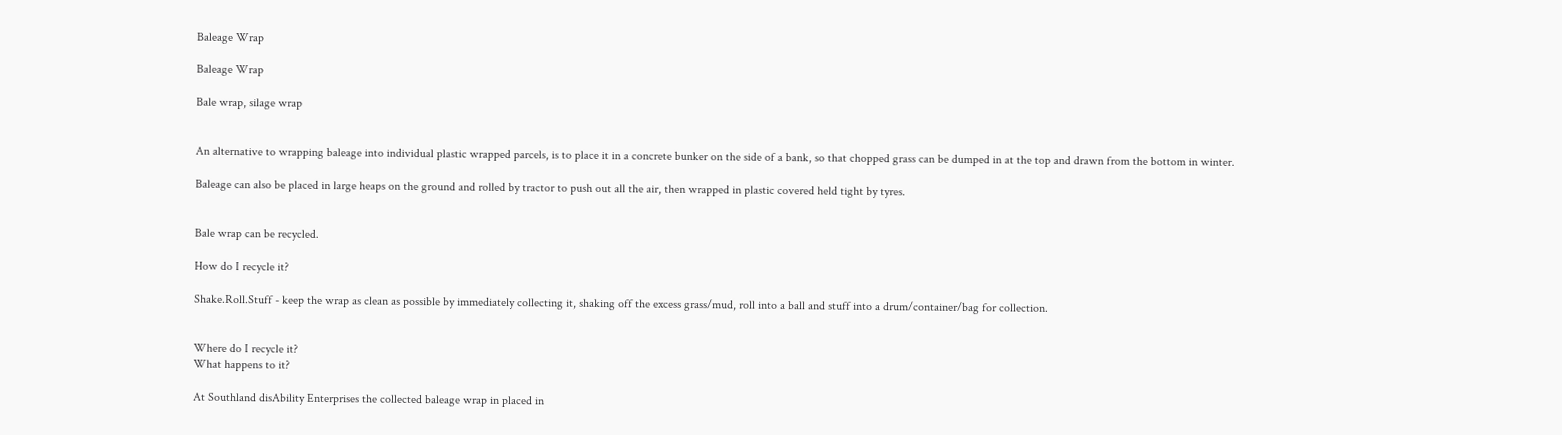Baleage Wrap

Baleage Wrap

Bale wrap, silage wrap


An alternative to wrapping baleage into individual plastic wrapped parcels, is to place it in a concrete bunker on the side of a bank, so that chopped grass can be dumped in at the top and drawn from the bottom in winter.

Baleage can also be placed in large heaps on the ground and rolled by tractor to push out all the air, then wrapped in plastic covered held tight by tyres.


Bale wrap can be recycled.

How do I recycle it?

Shake.Roll.Stuff - keep the wrap as clean as possible by immediately collecting it, shaking off the excess grass/mud, roll into a ball and stuff into a drum/container/bag for collection.


Where do I recycle it?
What happens to it?

At Southland disAbility Enterprises the collected baleage wrap in placed in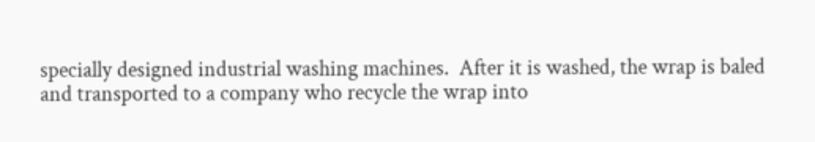specially designed industrial washing machines.  After it is washed, the wrap is baled and transported to a company who recycle the wrap into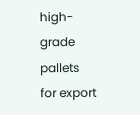high-grade pallets for export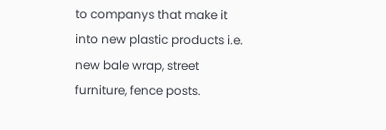to companys that make it into new plastic products i.e. new bale wrap, street furniture, fence posts.